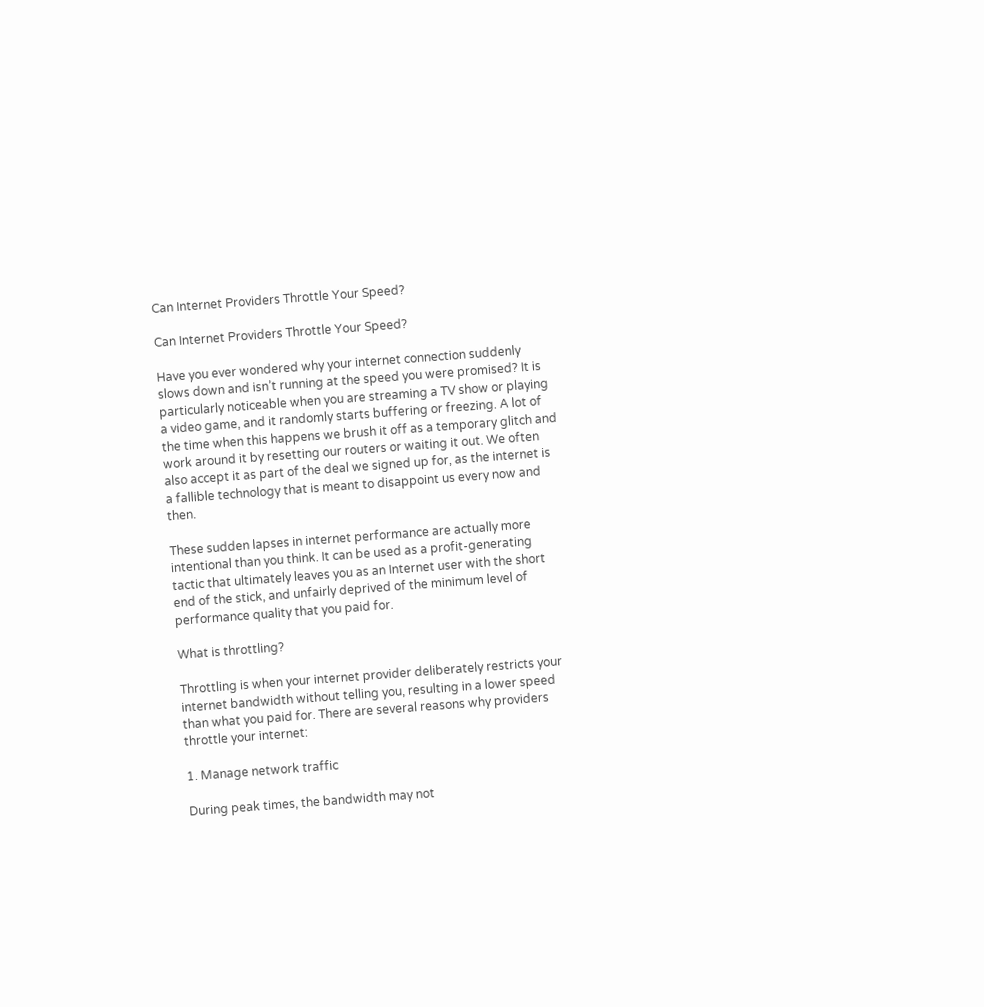Can Internet Providers Throttle Your Speed?

Can Internet Providers Throttle Your Speed?

Have you ever wondered why your internet connection suddenly slows down and isn’t running at the speed you were promised? It is particularly noticeable when you are streaming a TV show or playing a video game, and it randomly starts buffering or freezing. A lot of the time when this happens we brush it off as a temporary glitch and work around it by resetting our routers or waiting it out. We often also accept it as part of the deal we signed up for, as the internet is a fallible technology that is meant to disappoint us every now and then.

These sudden lapses in internet performance are actually more intentional than you think. It can be used as a profit-generating tactic that ultimately leaves you as an Internet user with the short end of the stick, and unfairly deprived of the minimum level of performance quality that you paid for.

What is throttling?

Throttling is when your internet provider deliberately restricts your internet bandwidth without telling you, resulting in a lower speed than what you paid for. There are several reasons why providers throttle your internet:

1. Manage network traffic

During peak times, the bandwidth may not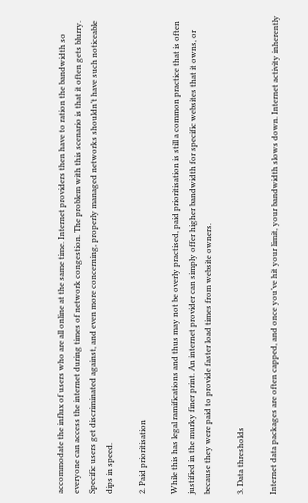accommodate the influx of users who are all online at the same time. Internet providers then have to ration the bandwidth so everyone can access the internet during times of network congestion. The problem with this scenario is that it often gets blurry. Specific users get discriminated against, and even more concerning, properly managed networks shouldn’t have such noticeable dips in speed.

2. Paid prioritisation

While this has legal ramifications and thus may not be overly practised, paid prioritisation is still a common practice that is often justified in the murky finer print. An internet provider can simply offer higher bandwidth for specific websites that it owns, or because they were paid to provide faster load times from website owners.

3. Data thresholds

Internet data packages are often capped, and once you’ve hit your limit, your bandwidth slows down. Internet activity inherently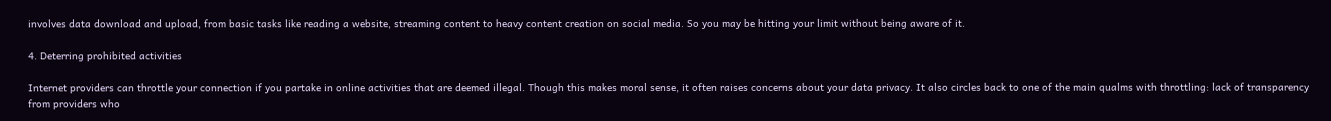involves data download and upload, from basic tasks like reading a website, streaming content to heavy content creation on social media. So you may be hitting your limit without being aware of it.

4. Deterring prohibited activities

Internet providers can throttle your connection if you partake in online activities that are deemed illegal. Though this makes moral sense, it often raises concerns about your data privacy. It also circles back to one of the main qualms with throttling: lack of transparency from providers who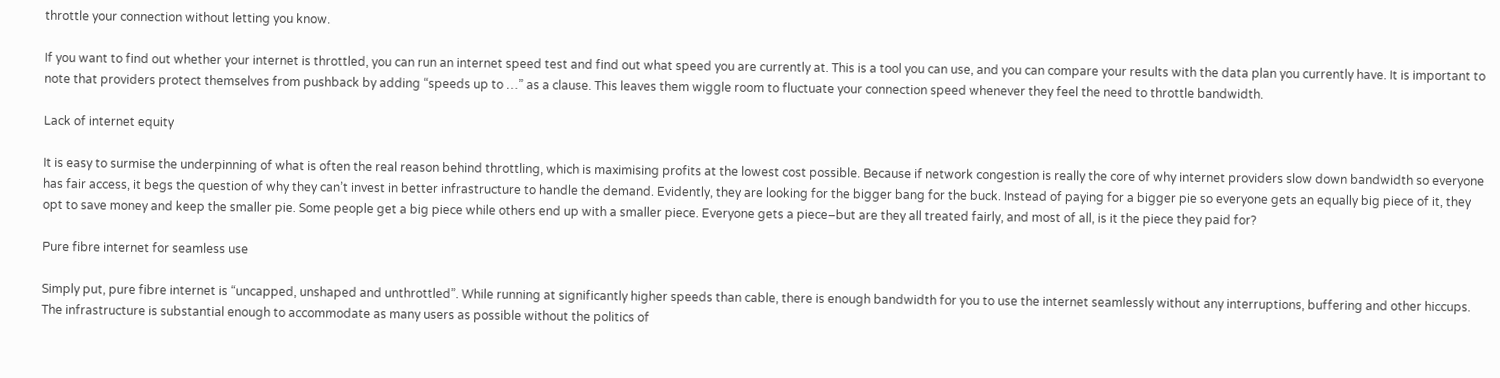throttle your connection without letting you know.

If you want to find out whether your internet is throttled, you can run an internet speed test and find out what speed you are currently at. This is a tool you can use, and you can compare your results with the data plan you currently have. It is important to note that providers protect themselves from pushback by adding “speeds up to …” as a clause. This leaves them wiggle room to fluctuate your connection speed whenever they feel the need to throttle bandwidth.

Lack of internet equity

It is easy to surmise the underpinning of what is often the real reason behind throttling, which is maximising profits at the lowest cost possible. Because if network congestion is really the core of why internet providers slow down bandwidth so everyone has fair access, it begs the question of why they can’t invest in better infrastructure to handle the demand. Evidently, they are looking for the bigger bang for the buck. Instead of paying for a bigger pie so everyone gets an equally big piece of it, they opt to save money and keep the smaller pie. Some people get a big piece while others end up with a smaller piece. Everyone gets a piece–but are they all treated fairly, and most of all, is it the piece they paid for?

Pure fibre internet for seamless use

Simply put, pure fibre internet is “uncapped, unshaped and unthrottled”. While running at significantly higher speeds than cable, there is enough bandwidth for you to use the internet seamlessly without any interruptions, buffering and other hiccups. The infrastructure is substantial enough to accommodate as many users as possible without the politics of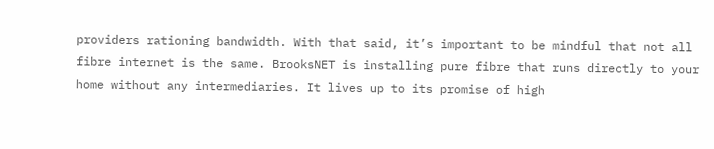providers rationing bandwidth. With that said, it’s important to be mindful that not all fibre internet is the same. BrooksNET is installing pure fibre that runs directly to your home without any intermediaries. It lives up to its promise of high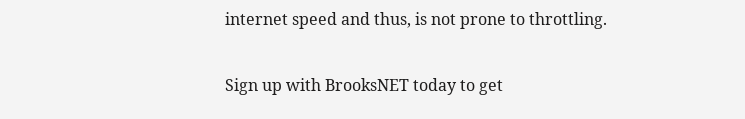internet speed and thus, is not prone to throttling.

Sign up with BrooksNET today to get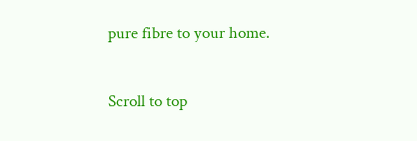pure fibre to your home.

Scroll to top